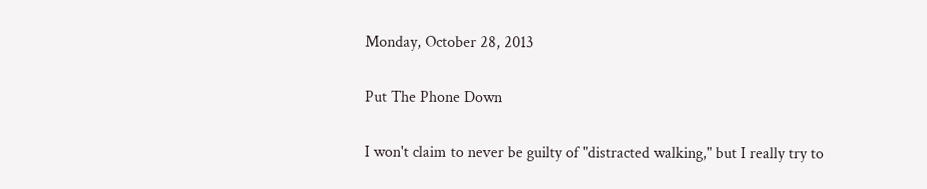Monday, October 28, 2013

Put The Phone Down

I won't claim to never be guilty of "distracted walking," but I really try to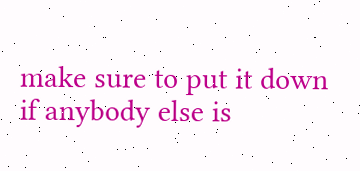make sure to put it down if anybody else is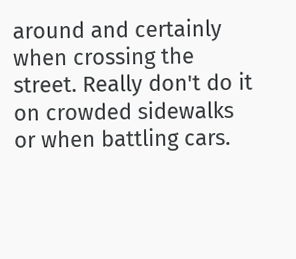around and certainly when crossing the street. Really don't do it on crowded sidewalks or when battling cars.